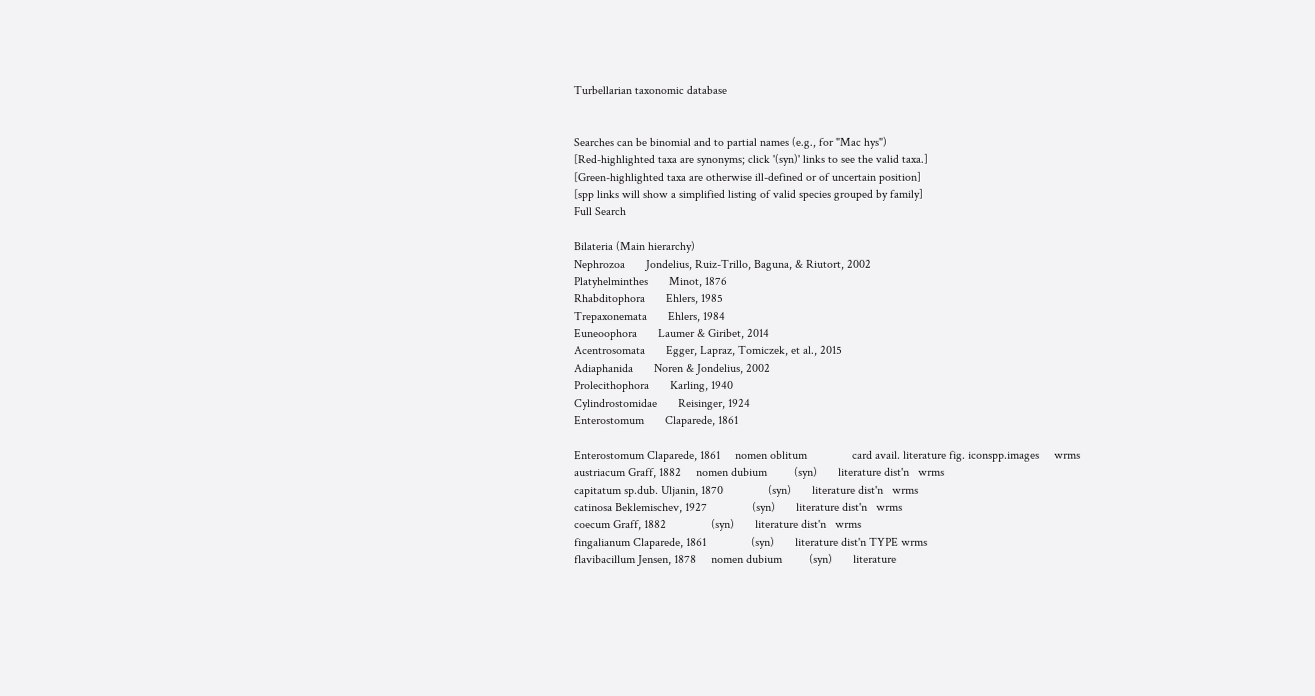Turbellarian taxonomic database


Searches can be binomial and to partial names (e.g., for "Mac hys")
[Red-highlighted taxa are synonyms; click '(syn)' links to see the valid taxa.]
[Green-highlighted taxa are otherwise ill-defined or of uncertain position]
[spp links will show a simplified listing of valid species grouped by family]
Full Search

Bilateria (Main hierarchy)
Nephrozoa       Jondelius, Ruiz-Trillo, Baguna, & Riutort, 2002
Platyhelminthes       Minot, 1876
Rhabditophora       Ehlers, 1985
Trepaxonemata       Ehlers, 1984
Euneoophora       Laumer & Giribet, 2014
Acentrosomata       Egger, Lapraz, Tomiczek, et al., 2015
Adiaphanida       Noren & Jondelius, 2002
Prolecithophora       Karling, 1940
Cylindrostomidae       Reisinger, 1924
Enterostomum       Claparede, 1861

Enterostomum Claparede, 1861     nomen oblitum               card avail. literature fig. iconspp.images     wrms
austriacum Graff, 1882     nomen dubium         (syn)       literature dist'n   wrms
capitatum sp.dub. Uljanin, 1870               (syn)       literature dist'n   wrms
catinosa Beklemischev, 1927               (syn)       literature dist'n   wrms
coecum Graff, 1882               (syn)       literature dist'n   wrms
fingalianum Claparede, 1861               (syn)       literature dist'n TYPE wrms
flavibacillum Jensen, 1878     nomen dubium         (syn)       literature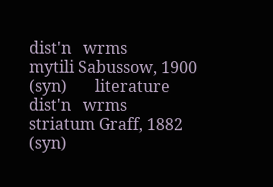dist'n   wrms
mytili Sabussow, 1900               (syn)       literature dist'n   wrms
striatum Graff, 1882               (syn)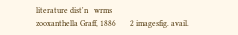literature dist'n   wrms
zooxanthella Graff, 1886       2 imagesfig. avail.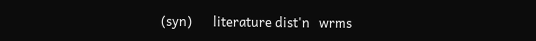(syn)       literature dist'n   wrms